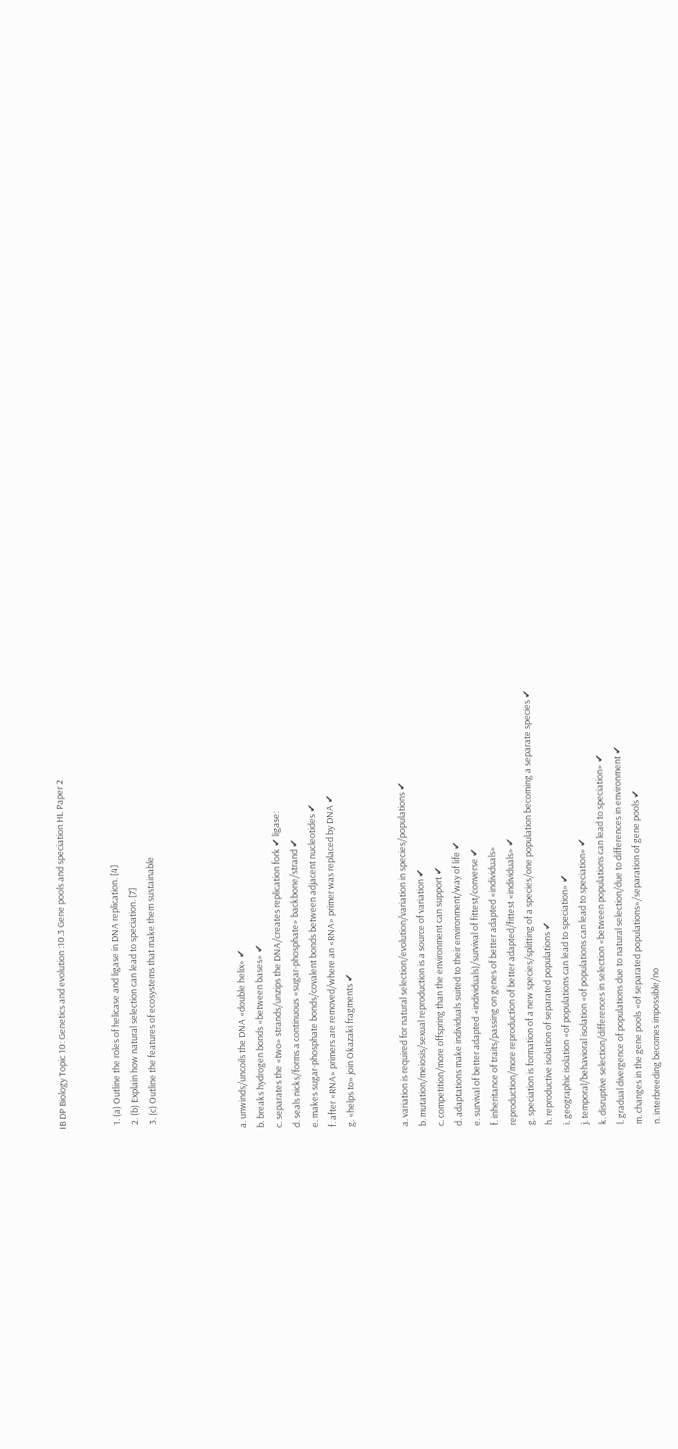IB DP Biology Topic 10: Genetics and evolution :10.3 Gene pools and speciation HL Paper 2


  1. (a) Outline the roles of helicase and ligase in DNA replication. [4]
  2. (b) Explain how natural selection can lead to speciation. [7]
  3. (c) Outline the features of ecosystems that make them sustainable




a. unwinds/uncoils the DNA «double helix» ✔
b. breaks hydrogen bonds «between bases» ✔
c. separates the «two» strands/unzips the DNA/creates replication fork ✔ ligase:
d. seals nicks/forms a continuous «sugar-phosphate» backbone/strand ✔
e. makes sugar-phosphate bonds/covalent bonds between adjacent nucleotides ✔
f. after «RNA» primers are removed/where an «RNA» primer was replaced by DNA ✔
g. «helps to» join Okazaki fragments ✔


a. variation is required for natural selection/evolution/variation in species/populations ✔
b. mutation/meiosis/sexual reproduction is a source of variation ✔
c. competition/more offspring than the environment can support ✔
d. adaptations make individuals suited to their environment/way of life ✔
e. survival of better adapted «individuals)/survival of fittest/converse ✔
f. inheritance of traits/passing on genes of better adapted «individuals»
reproduction/more reproduction of better adapted/fittest «individuals» ✔
g. speciation is formation of a new species/splitting of a species/one population becoming a separate species ✔
h. reproductive isolation of separated populations ✔
i. geographic isolation «of populations can lead to speciation» ✔
j. temporal/behavioral isolation «of populations can lead to speciation» ✔
k. disruptive selection/differences in selection «between populations can lead to speciation» ✔
l. gradual divergence of populations due to natural selection/due to differences in environment ✔
m. changes in the gene pools «of separated populations»/separation of gene pools ✔
n. interbreeding becomes impossible/no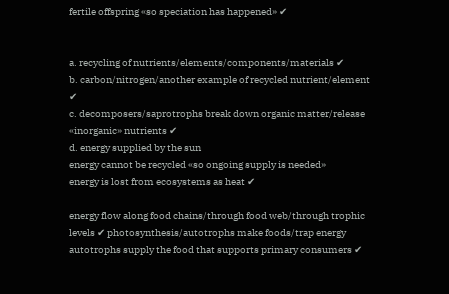fertile offspring «so speciation has happened» ✔


a. recycling of nutrients/elements/components/materials ✔
b. carbon/nitrogen/another example of recycled nutrient/element ✔
c. decomposers/saprotrophs break down organic matter/release «inorganic» nutrients ✔
d. energy supplied by the sun
energy cannot be recycled «so ongoing supply is needed»
energy is lost from ecosystems as heat ✔

energy flow along food chains/through food web/through trophic levels ✔ photosynthesis/autotrophs make foods/trap energy
autotrophs supply the food that supports primary consumers ✔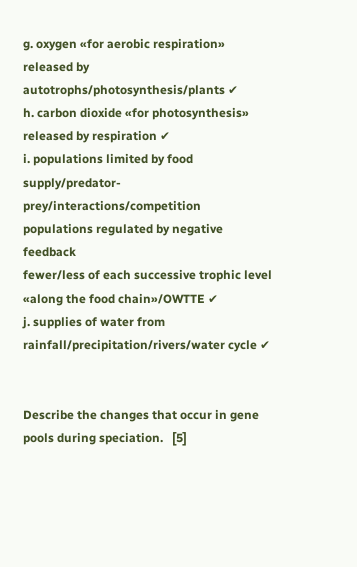g. oxygen «for aerobic respiration» released by autotrophs/photosynthesis/plants ✔
h. carbon dioxide «for photosynthesis» released by respiration ✔
i. populations limited by food supply/predator-prey/interactions/competition
populations regulated by negative feedback
fewer/less of each successive trophic level «along the food chain»/OWTTE ✔
j. supplies of water from rainfall/precipitation/rivers/water cycle ✔


Describe the changes that occur in gene pools during speciation.   [5]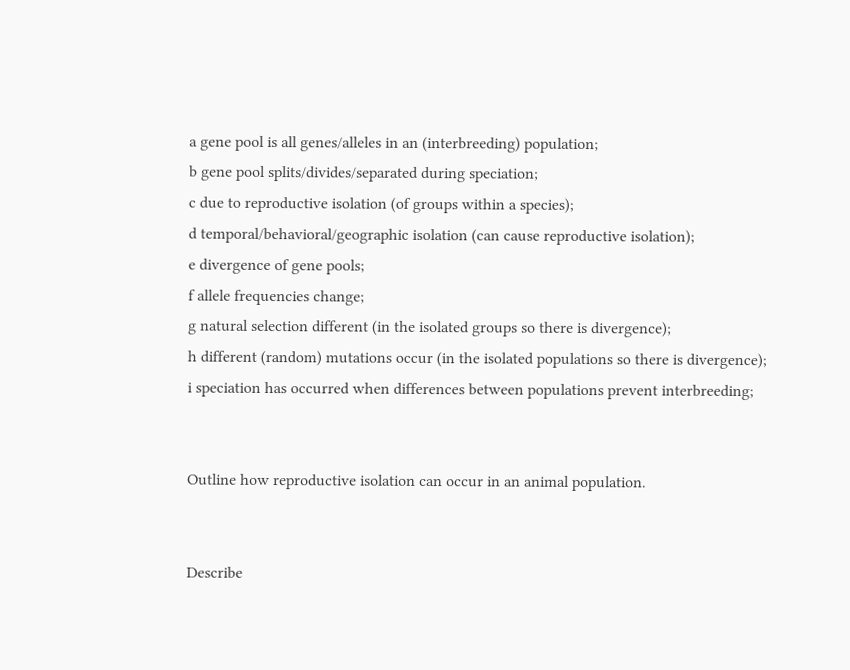a gene pool is all genes/alleles in an (interbreeding) population;
b gene pool splits/divides/separated during speciation;
c due to reproductive isolation (of groups within a species);
d temporal/behavioral/geographic isolation (can cause reproductive isolation);
e divergence of gene pools;
f allele frequencies change;
g natural selection different (in the isolated groups so there is divergence);
h different (random) mutations occur (in the isolated populations so there is divergence);
i speciation has occurred when differences between populations prevent interbreeding;


Outline how reproductive isolation can occur in an animal population.


Describe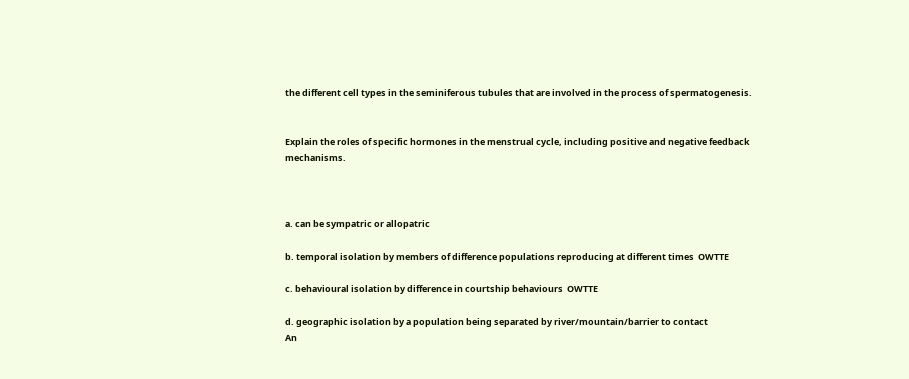the different cell types in the seminiferous tubules that are involved in the process of spermatogenesis.


Explain the roles of specific hormones in the menstrual cycle, including positive and negative feedback mechanisms.



a. can be sympatric or allopatric

b. temporal isolation by members of difference populations reproducing at different times  OWTTE

c. behavioural isolation by difference in courtship behaviours  OWTTE

d. geographic isolation by a population being separated by river/mountain/barrier to contact
An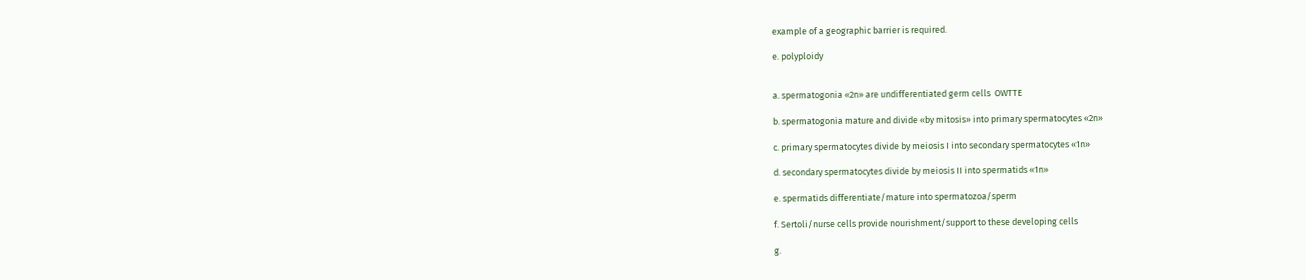example of a geographic barrier is required.

e. polyploidy


a. spermatogonia «2n» are undifferentiated germ cells  OWTTE

b. spermatogonia mature and divide «by mitosis» into primary spermatocytes «2n»

c. primary spermatocytes divide by meiosis I into secondary spermatocytes «1n»

d. secondary spermatocytes divide by meiosis II into spermatids «1n»

e. spermatids differentiate/mature into spermatozoa/sperm

f. Sertoli/nurse cells provide nourishment/support to these developing cells

g.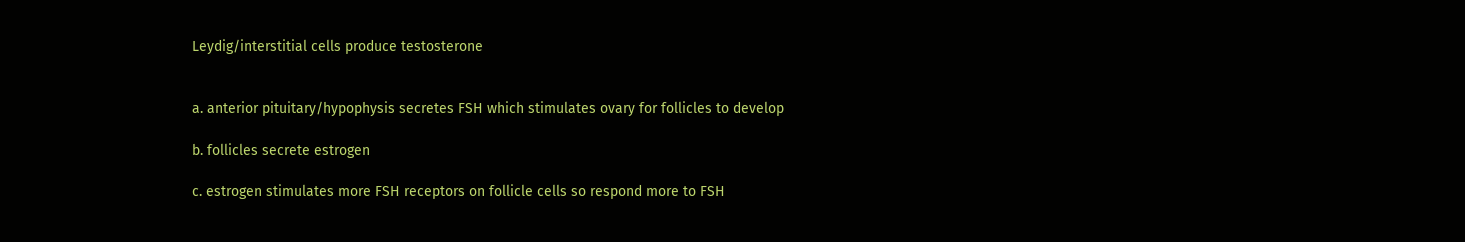Leydig/interstitial cells produce testosterone


a. anterior pituitary/hypophysis secretes FSH which stimulates ovary for follicles to develop

b. follicles secrete estrogen

c. estrogen stimulates more FSH receptors on follicle cells so respond more to FSH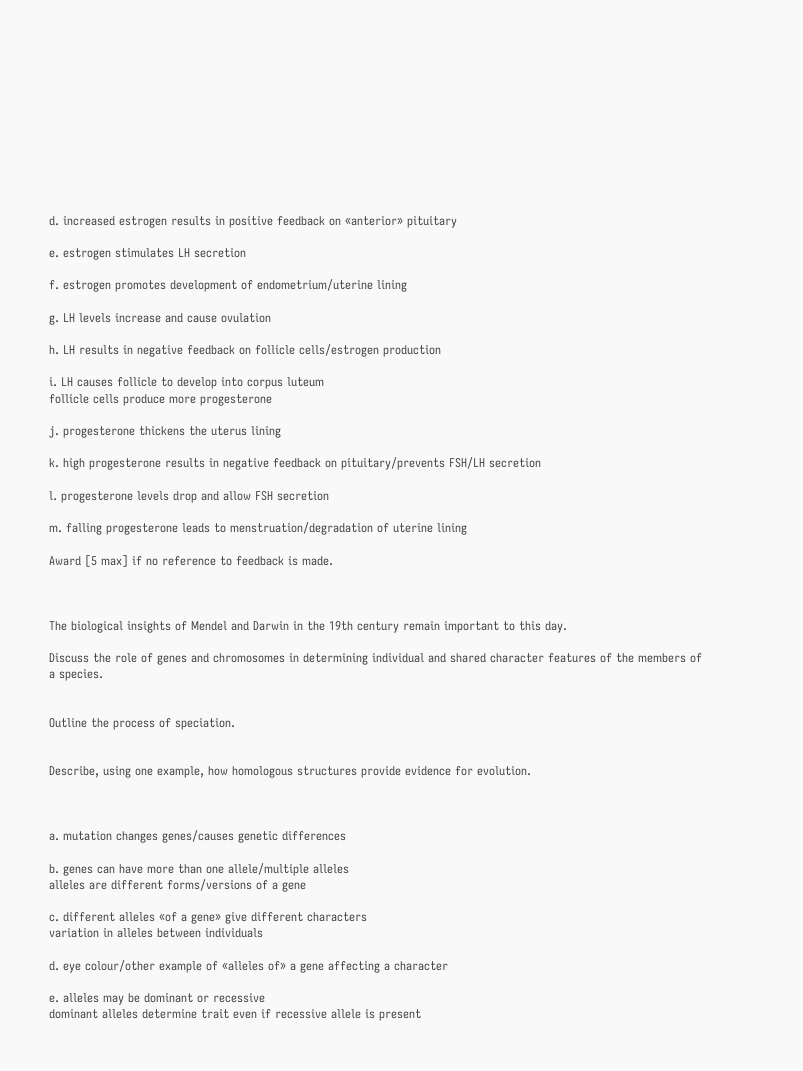d. increased estrogen results in positive feedback on «anterior» pituitary

e. estrogen stimulates LH secretion

f. estrogen promotes development of endometrium/uterine lining

g. LH levels increase and cause ovulation

h. LH results in negative feedback on follicle cells/estrogen production

i. LH causes follicle to develop into corpus luteum
follicle cells produce more progesterone

j. progesterone thickens the uterus lining

k. high progesterone results in negative feedback on pituitary/prevents FSH/LH secretion

l. progesterone levels drop and allow FSH secretion

m. falling progesterone leads to menstruation/degradation of uterine lining

Award [5 max] if no reference to feedback is made.



The biological insights of Mendel and Darwin in the 19th century remain important to this day.

Discuss the role of genes and chromosomes in determining individual and shared character features of the members of a species.


Outline the process of speciation.


Describe, using one example, how homologous structures provide evidence for evolution.



a. mutation changes genes/causes genetic differences

b. genes can have more than one allele/multiple alleles
alleles are different forms/versions of a gene

c. different alleles «of a gene» give different characters
variation in alleles between individuals

d. eye colour/other example of «alleles of» a gene affecting a character

e. alleles may be dominant or recessive
dominant alleles determine trait even if recessive allele is present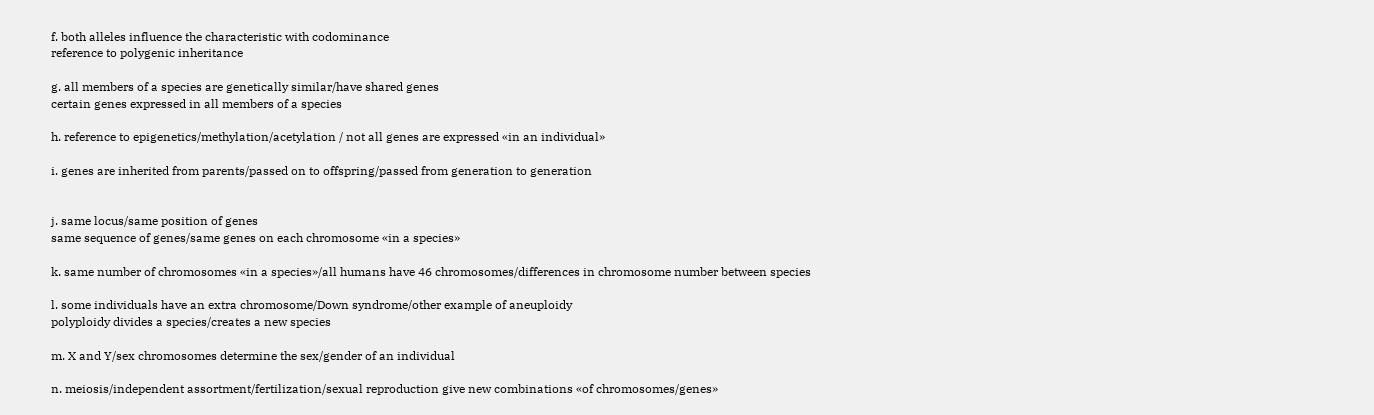f. both alleles influence the characteristic with codominance
reference to polygenic inheritance

g. all members of a species are genetically similar/have shared genes
certain genes expressed in all members of a species

h. reference to epigenetics/methylation/acetylation / not all genes are expressed «in an individual»

i. genes are inherited from parents/passed on to offspring/passed from generation to generation


j. same locus/same position of genes
same sequence of genes/same genes on each chromosome «in a species»

k. same number of chromosomes «in a species»/all humans have 46 chromosomes/differences in chromosome number between species

l. some individuals have an extra chromosome/Down syndrome/other example of aneuploidy
polyploidy divides a species/creates a new species

m. X and Y/sex chromosomes determine the sex/gender of an individual

n. meiosis/independent assortment/fertilization/sexual reproduction give new combinations «of chromosomes/genes»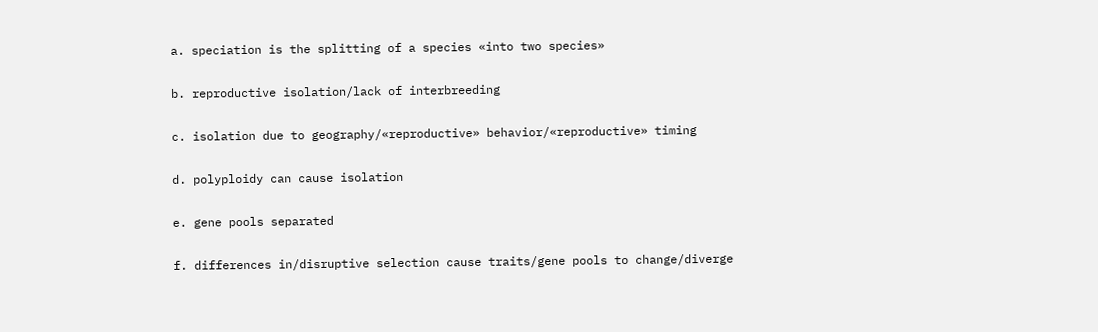a. speciation is the splitting of a species «into two species»

b. reproductive isolation/lack of interbreeding

c. isolation due to geography/«reproductive» behavior/«reproductive» timing

d. polyploidy can cause isolation

e. gene pools separated

f. differences in/disruptive selection cause traits/gene pools to change/diverge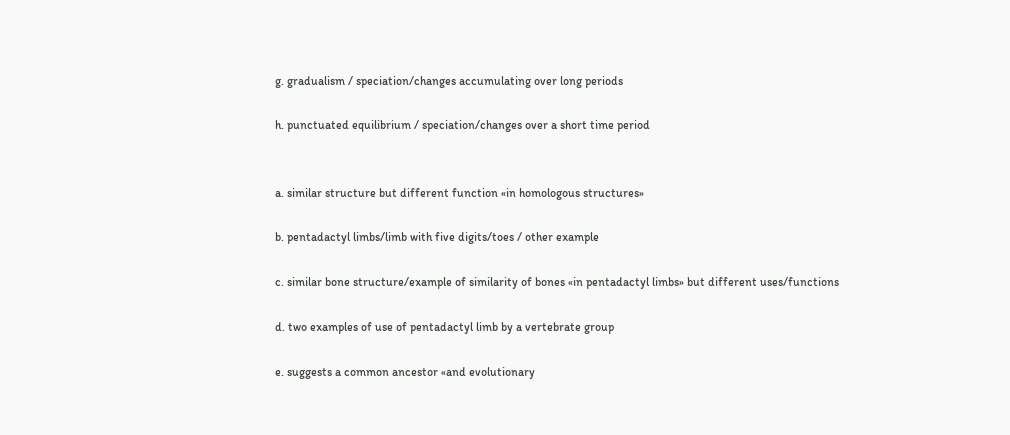g. gradualism / speciation/changes accumulating over long periods

h. punctuated equilibrium / speciation/changes over a short time period


a. similar structure but different function «in homologous structures»

b. pentadactyl limbs/limb with five digits/toes / other example

c. similar bone structure/example of similarity of bones «in pentadactyl limbs» but different uses/functions

d. two examples of use of pentadactyl limb by a vertebrate group

e. suggests a common ancestor «and evolutionary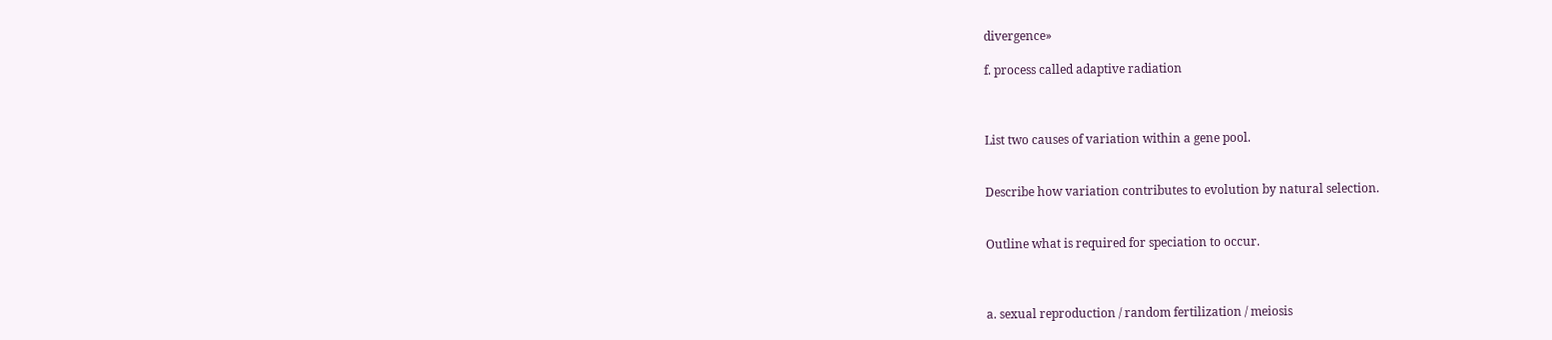divergence»

f. process called adaptive radiation



List two causes of variation within a gene pool.


Describe how variation contributes to evolution by natural selection.


Outline what is required for speciation to occur.



a. sexual reproduction / random fertilization / meiosis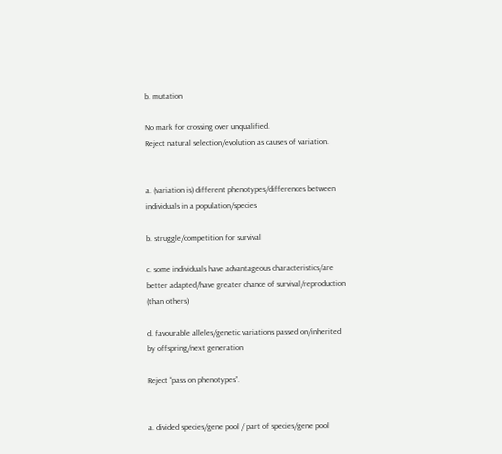b. mutation

No mark for crossing over unqualified.
Reject natural selection/evolution as causes of variation.


a. (variation is) different phenotypes/differences between individuals in a population/species

b. struggle/competition for survival

c. some individuals have advantageous characteristics/are better adapted/have greater chance of survival/reproduction (than others)

d. favourable alleles/genetic variations passed on/inherited by offspring/next generation

Reject “pass on phenotypes”.


a. divided species/gene pool / part of species/gene pool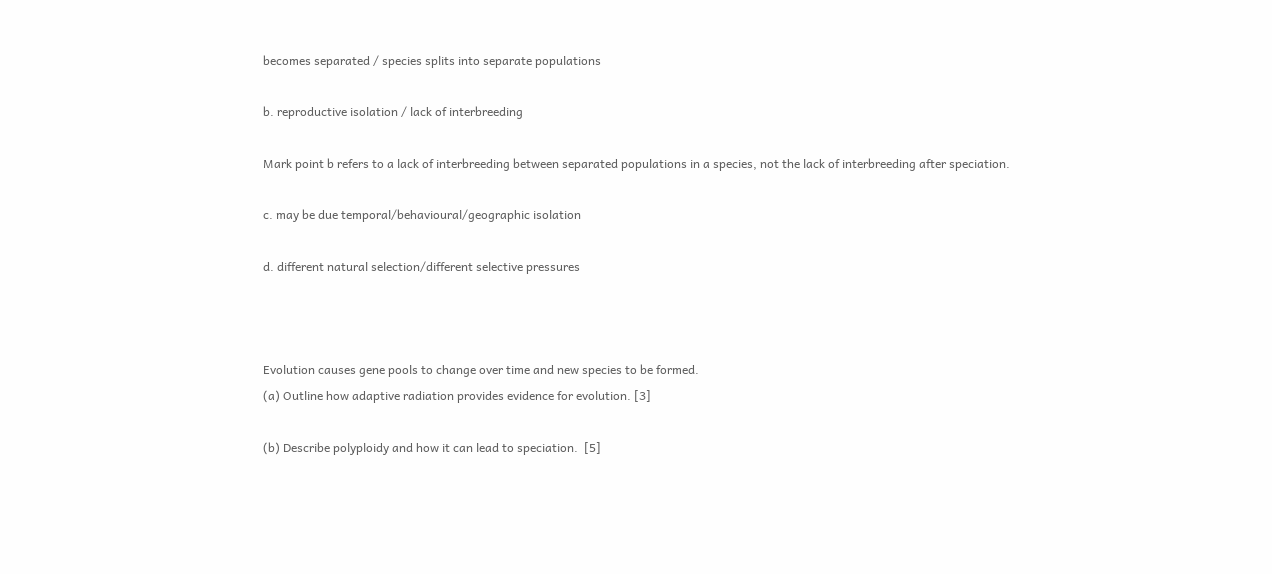becomes separated / species splits into separate populations

b. reproductive isolation / lack of interbreeding

Mark point b refers to a lack of interbreeding between separated populations in a species, not the lack of interbreeding after speciation.

c. may be due temporal/behavioural/geographic isolation

d. different natural selection/different selective pressures



Evolution causes gene pools to change over time and new species to be formed.
(a) Outline how adaptive radiation provides evidence for evolution. [3]

(b) Describe polyploidy and how it can lead to speciation.  [5]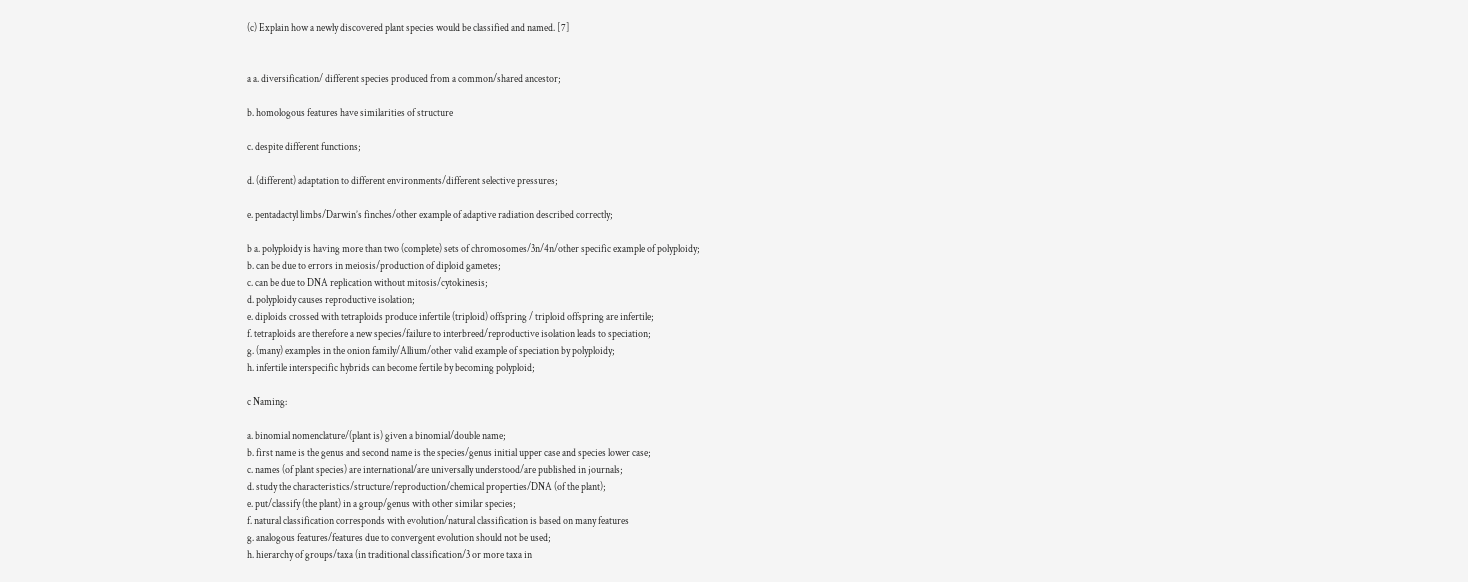(c) Explain how a newly discovered plant species would be classified and named. [7]


a a. diversification/ different species produced from a common/shared ancestor;

b. homologous features have similarities of structure

c. despite different functions;

d. (different) adaptation to different environments/different selective pressures;

e. pentadactyl limbs/Darwin’s finches/other example of adaptive radiation described correctly;

b a. polyploidy is having more than two (complete) sets of chromosomes/3n/4n/other specific example of polyploidy;
b. can be due to errors in meiosis/production of diploid gametes;
c. can be due to DNA replication without mitosis/cytokinesis;
d. polyploidy causes reproductive isolation;
e. diploids crossed with tetraploids produce infertile (triploid) offspring / triploid offspring are infertile;
f. tetraploids are therefore a new species/failure to interbreed/reproductive isolation leads to speciation;
g. (many) examples in the onion family/Allium/other valid example of speciation by polyploidy;
h. infertile interspecific hybrids can become fertile by becoming polyploid;

c Naming:

a. binomial nomenclature/(plant is) given a binomial/double name;
b. first name is the genus and second name is the species/genus initial upper case and species lower case;
c. names (of plant species) are international/are universally understood/are published in journals;
d. study the characteristics/structure/reproduction/chemical properties/DNA (of the plant);
e. put/classify (the plant) in a group/genus with other similar species;
f. natural classification corresponds with evolution/natural classification is based on many features
g. analogous features/features due to convergent evolution should not be used;
h. hierarchy of groups/taxa (in traditional classification/3 or more taxa in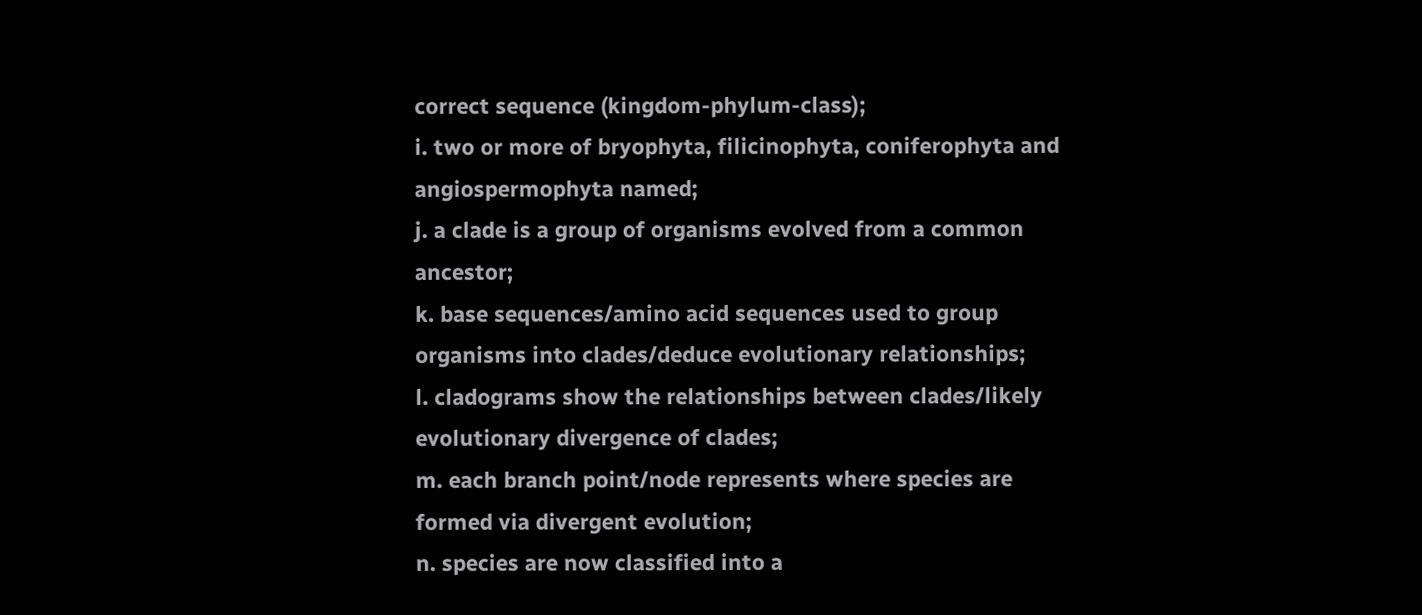correct sequence (kingdom-phylum-class);
i. two or more of bryophyta, filicinophyta, coniferophyta and angiospermophyta named;
j. a clade is a group of organisms evolved from a common ancestor;
k. base sequences/amino acid sequences used to group organisms into clades/deduce evolutionary relationships;
l. cladograms show the relationships between clades/likely evolutionary divergence of clades;
m. each branch point/node represents where species are formed via divergent evolution;
n. species are now classified into a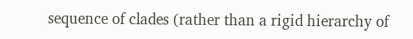sequence of clades (rather than a rigid hierarchy of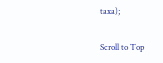taxa);

Scroll to Top